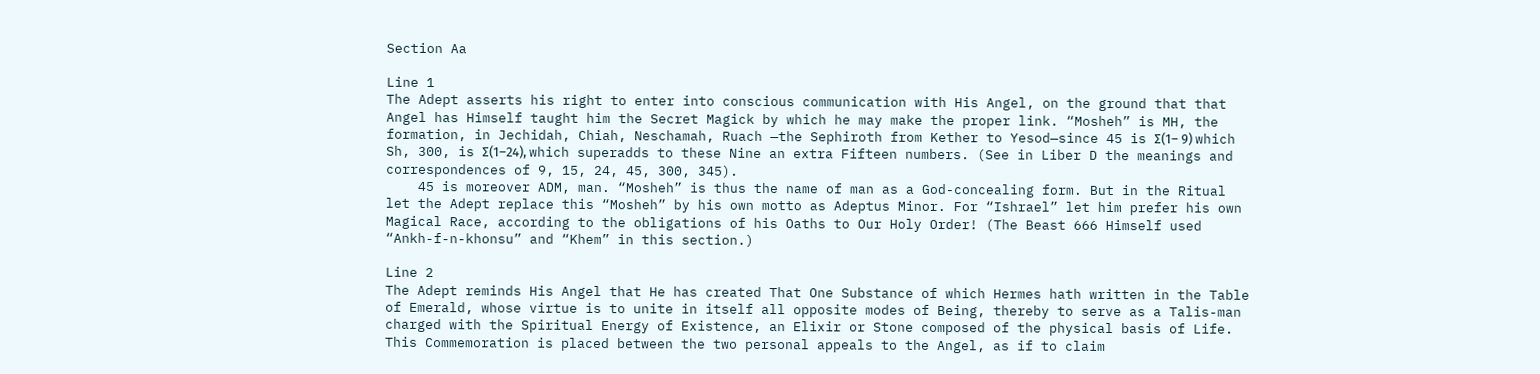Section Aa

Line 1
The Adept asserts his right to enter into conscious communication with His Angel, on the ground that that Angel has Himself taught him the Secret Magick by which he may make the proper link. “Mosheh” is MH, the formation, in Jechidah, Chiah, Neschamah, Ruach —the Sephiroth from Kether to Yesod—since 45 is Σ(1– 9) which Sh, 300, is Σ(1–24), which superadds to these Nine an extra Fifteen numbers. (See in Liber D the meanings and correspondences of 9, 15, 24, 45, 300, 345).
    45 is moreover ADM, man. “Mosheh” is thus the name of man as a God-concealing form. But in the Ritual let the Adept replace this “Mosheh” by his own motto as Adeptus Minor. For “Ishrael” let him prefer his own Magical Race, according to the obligations of his Oaths to Our Holy Order! (The Beast 666 Himself used “Ankh-f-n-khonsu” and “Khem” in this section.)

Line 2
The Adept reminds His Angel that He has created That One Substance of which Hermes hath written in the Table of Emerald, whose virtue is to unite in itself all opposite modes of Being, thereby to serve as a Talis-man charged with the Spiritual Energy of Existence, an Elixir or Stone composed of the physical basis of Life. This Commemoration is placed between the two personal appeals to the Angel, as if to claim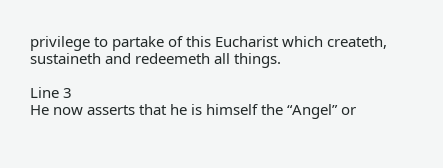privilege to partake of this Eucharist which createth, sustaineth and redeemeth all things.

Line 3
He now asserts that he is himself the “Angel” or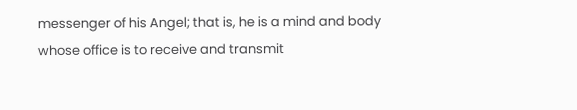messenger of his Angel; that is, he is a mind and body whose office is to receive and transmit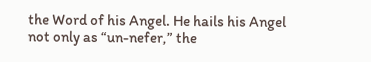the Word of his Angel. He hails his Angel not only as “un-nefer,” the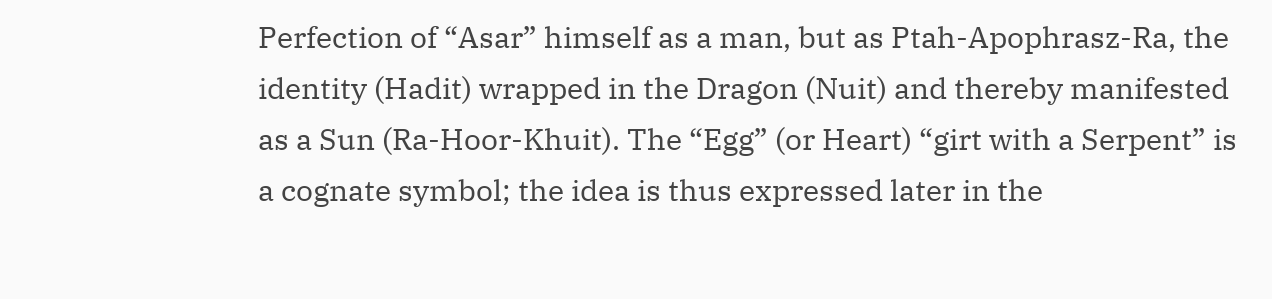Perfection of “Asar” himself as a man, but as Ptah-Apophrasz-Ra, the identity (Hadit) wrapped in the Dragon (Nuit) and thereby manifested as a Sun (Ra-Hoor-Khuit). The “Egg” (or Heart) “girt with a Serpent” is a cognate symbol; the idea is thus expressed later in the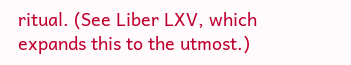ritual. (See Liber LXV, which expands this to the utmost.)